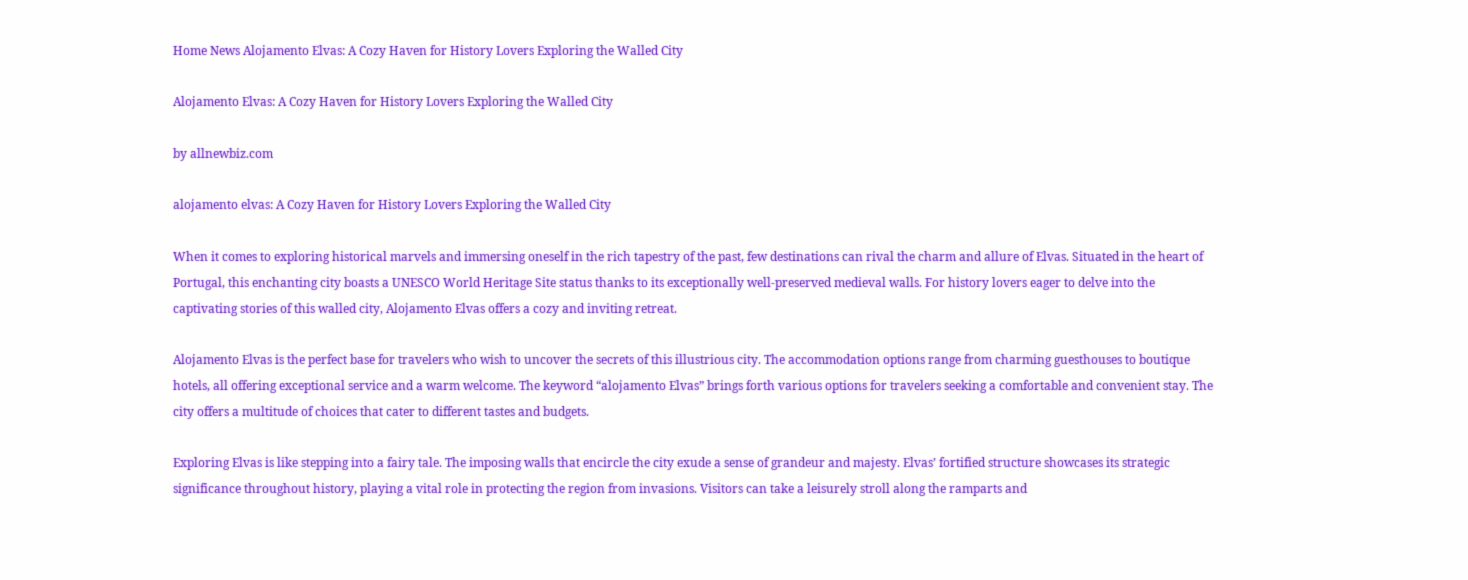Home News Alojamento Elvas: A Cozy Haven for History Lovers Exploring the Walled City

Alojamento Elvas: A Cozy Haven for History Lovers Exploring the Walled City

by allnewbiz.com

alojamento elvas: A Cozy Haven for History Lovers Exploring the Walled City

When it comes to exploring historical marvels and immersing oneself in the rich tapestry of the past, few destinations can rival the charm and allure of Elvas. Situated in the heart of Portugal, this enchanting city boasts a UNESCO World Heritage Site status thanks to its exceptionally well-preserved medieval walls. For history lovers eager to delve into the captivating stories of this walled city, Alojamento Elvas offers a cozy and inviting retreat.

Alojamento Elvas is the perfect base for travelers who wish to uncover the secrets of this illustrious city. The accommodation options range from charming guesthouses to boutique hotels, all offering exceptional service and a warm welcome. The keyword “alojamento Elvas” brings forth various options for travelers seeking a comfortable and convenient stay. The city offers a multitude of choices that cater to different tastes and budgets.

Exploring Elvas is like stepping into a fairy tale. The imposing walls that encircle the city exude a sense of grandeur and majesty. Elvas’ fortified structure showcases its strategic significance throughout history, playing a vital role in protecting the region from invasions. Visitors can take a leisurely stroll along the ramparts and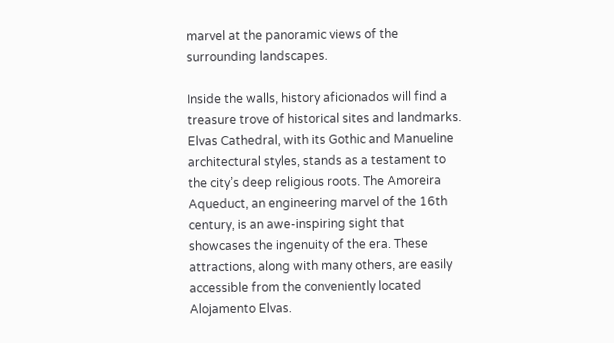marvel at the panoramic views of the surrounding landscapes.

Inside the walls, history aficionados will find a treasure trove of historical sites and landmarks. Elvas Cathedral, with its Gothic and Manueline architectural styles, stands as a testament to the city’s deep religious roots. The Amoreira Aqueduct, an engineering marvel of the 16th century, is an awe-inspiring sight that showcases the ingenuity of the era. These attractions, along with many others, are easily accessible from the conveniently located Alojamento Elvas.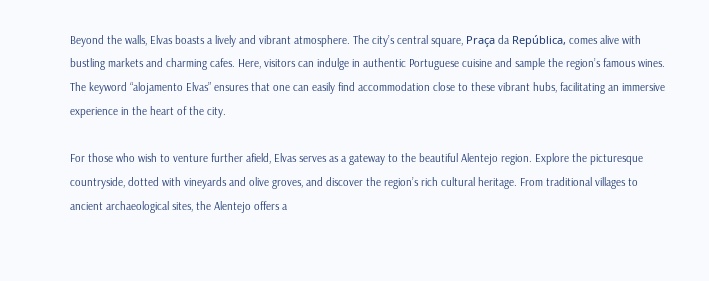Beyond the walls, Elvas boasts a lively and vibrant atmosphere. The city’s central square, Praça da República, comes alive with bustling markets and charming cafes. Here, visitors can indulge in authentic Portuguese cuisine and sample the region’s famous wines. The keyword “alojamento Elvas” ensures that one can easily find accommodation close to these vibrant hubs, facilitating an immersive experience in the heart of the city.

For those who wish to venture further afield, Elvas serves as a gateway to the beautiful Alentejo region. Explore the picturesque countryside, dotted with vineyards and olive groves, and discover the region’s rich cultural heritage. From traditional villages to ancient archaeological sites, the Alentejo offers a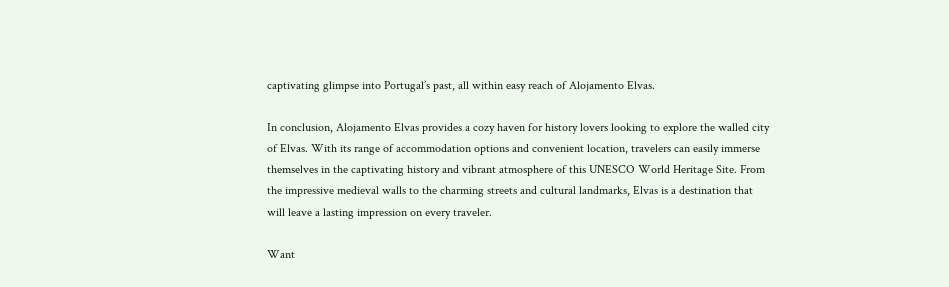captivating glimpse into Portugal’s past, all within easy reach of Alojamento Elvas.

In conclusion, Alojamento Elvas provides a cozy haven for history lovers looking to explore the walled city of Elvas. With its range of accommodation options and convenient location, travelers can easily immerse themselves in the captivating history and vibrant atmosphere of this UNESCO World Heritage Site. From the impressive medieval walls to the charming streets and cultural landmarks, Elvas is a destination that will leave a lasting impression on every traveler.

Want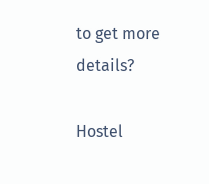to get more details?

Hostel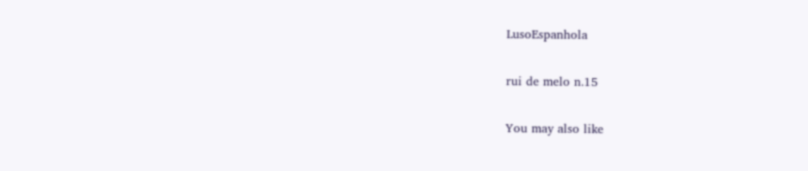LusoEspanhola

rui de melo n.15

You may also like